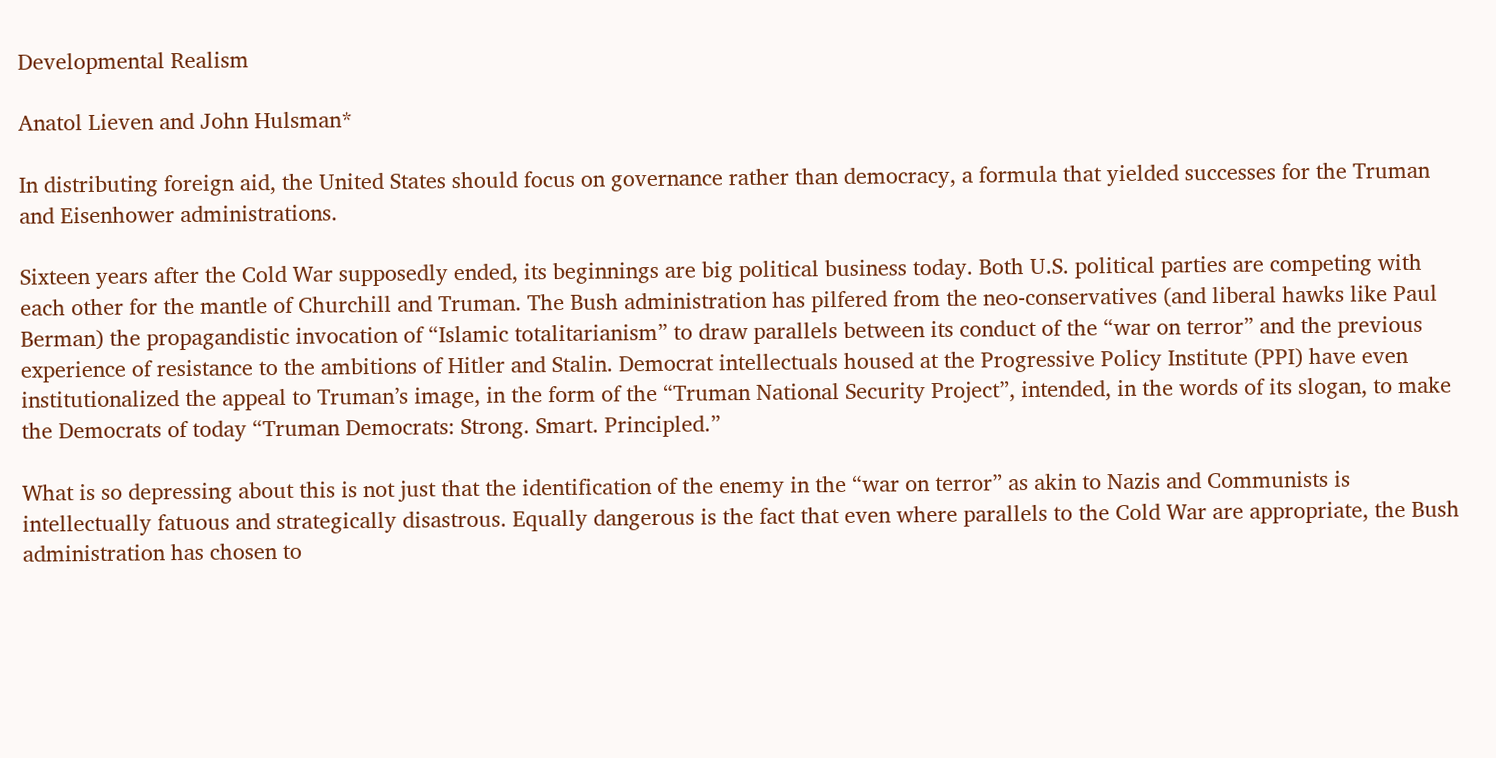Developmental Realism

Anatol Lieven and John Hulsman*

In distributing foreign aid, the United States should focus on governance rather than democracy, a formula that yielded successes for the Truman and Eisenhower administrations.

Sixteen years after the Cold War supposedly ended, its beginnings are big political business today. Both U.S. political parties are competing with each other for the mantle of Churchill and Truman. The Bush administration has pilfered from the neo-conservatives (and liberal hawks like Paul Berman) the propagandistic invocation of “Islamic totalitarianism” to draw parallels between its conduct of the “war on terror” and the previous experience of resistance to the ambitions of Hitler and Stalin. Democrat intellectuals housed at the Progressive Policy Institute (PPI) have even institutionalized the appeal to Truman’s image, in the form of the “Truman National Security Project”, intended, in the words of its slogan, to make the Democrats of today “Truman Democrats: Strong. Smart. Principled.”

What is so depressing about this is not just that the identification of the enemy in the “war on terror” as akin to Nazis and Communists is intellectually fatuous and strategically disastrous. Equally dangerous is the fact that even where parallels to the Cold War are appropriate, the Bush administration has chosen to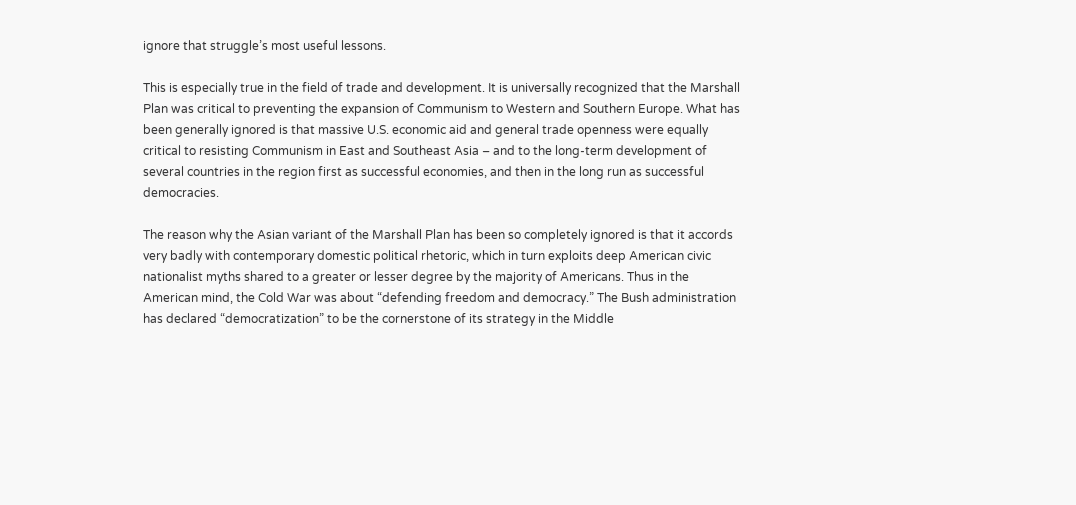ignore that struggle’s most useful lessons.

This is especially true in the field of trade and development. It is universally recognized that the Marshall Plan was critical to preventing the expansion of Communism to Western and Southern Europe. What has been generally ignored is that massive U.S. economic aid and general trade openness were equally critical to resisting Communism in East and Southeast Asia – and to the long-term development of several countries in the region first as successful economies, and then in the long run as successful democracies.

The reason why the Asian variant of the Marshall Plan has been so completely ignored is that it accords very badly with contemporary domestic political rhetoric, which in turn exploits deep American civic nationalist myths shared to a greater or lesser degree by the majority of Americans. Thus in the American mind, the Cold War was about “defending freedom and democracy.” The Bush administration has declared “democratization” to be the cornerstone of its strategy in the Middle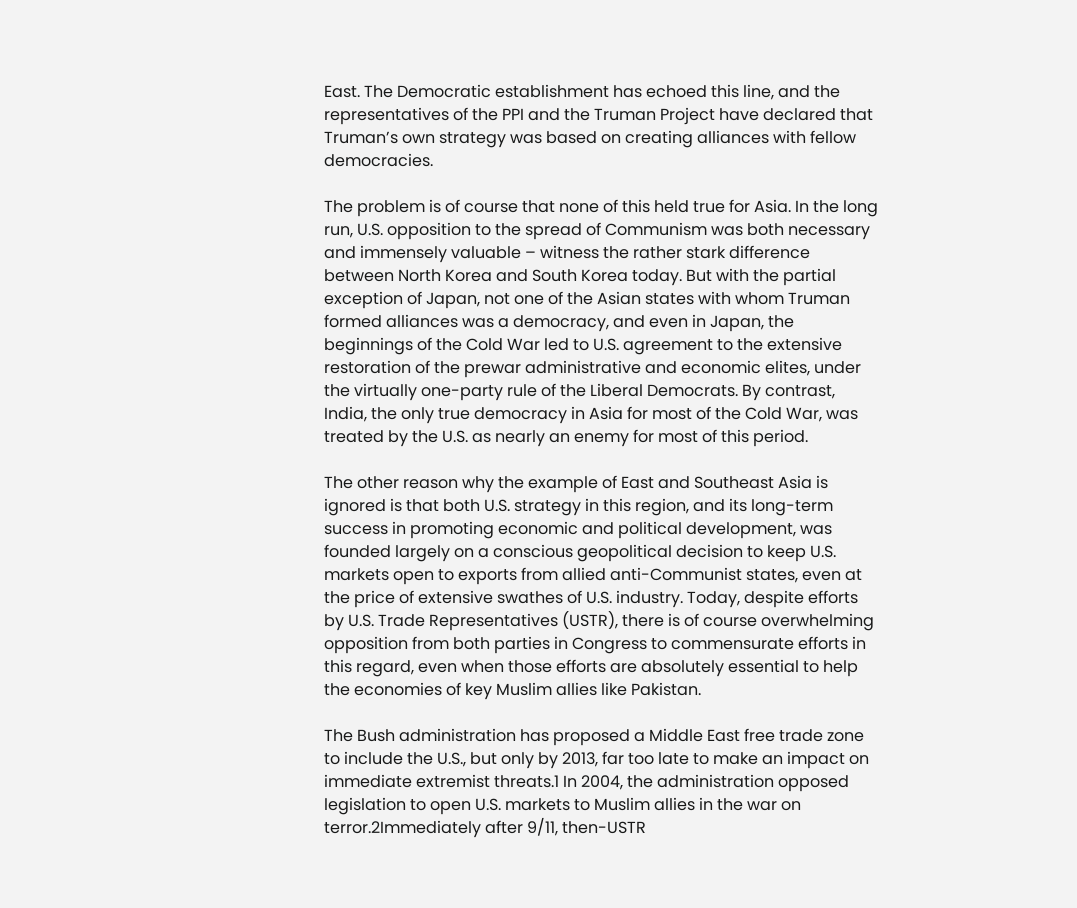East. The Democratic establishment has echoed this line, and the representatives of the PPI and the Truman Project have declared that Truman’s own strategy was based on creating alliances with fellow democracies.

The problem is of course that none of this held true for Asia. In the long run, U.S. opposition to the spread of Communism was both necessary and immensely valuable – witness the rather stark difference between North Korea and South Korea today. But with the partial exception of Japan, not one of the Asian states with whom Truman formed alliances was a democracy, and even in Japan, the beginnings of the Cold War led to U.S. agreement to the extensive restoration of the prewar administrative and economic elites, under the virtually one-party rule of the Liberal Democrats. By contrast, India, the only true democracy in Asia for most of the Cold War, was treated by the U.S. as nearly an enemy for most of this period.

The other reason why the example of East and Southeast Asia is ignored is that both U.S. strategy in this region, and its long-term success in promoting economic and political development, was founded largely on a conscious geopolitical decision to keep U.S. markets open to exports from allied anti-Communist states, even at the price of extensive swathes of U.S. industry. Today, despite efforts by U.S. Trade Representatives (USTR), there is of course overwhelming opposition from both parties in Congress to commensurate efforts in this regard, even when those efforts are absolutely essential to help the economies of key Muslim allies like Pakistan.

The Bush administration has proposed a Middle East free trade zone to include the U.S., but only by 2013, far too late to make an impact on immediate extremist threats.1 In 2004, the administration opposed legislation to open U.S. markets to Muslim allies in the war on terror.2Immediately after 9/11, then-USTR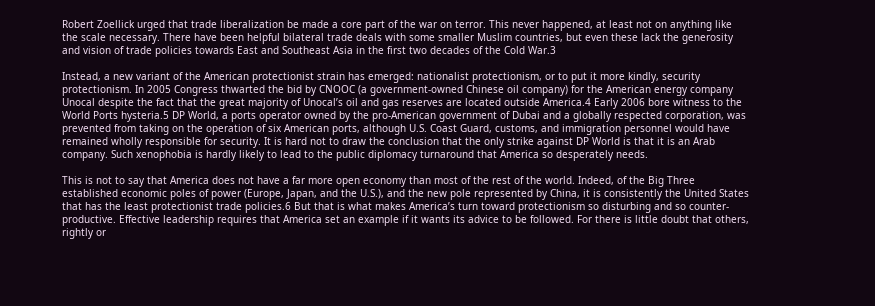Robert Zoellick urged that trade liberalization be made a core part of the war on terror. This never happened, at least not on anything like the scale necessary. There have been helpful bilateral trade deals with some smaller Muslim countries, but even these lack the generosity and vision of trade policies towards East and Southeast Asia in the first two decades of the Cold War.3

Instead, a new variant of the American protectionist strain has emerged: nationalist protectionism, or to put it more kindly, security protectionism. In 2005 Congress thwarted the bid by CNOOC (a government-owned Chinese oil company) for the American energy company Unocal despite the fact that the great majority of Unocal’s oil and gas reserves are located outside America.4 Early 2006 bore witness to the World Ports hysteria.5 DP World, a ports operator owned by the pro-American government of Dubai and a globally respected corporation, was prevented from taking on the operation of six American ports, although U.S. Coast Guard, customs, and immigration personnel would have remained wholly responsible for security. It is hard not to draw the conclusion that the only strike against DP World is that it is an Arab company. Such xenophobia is hardly likely to lead to the public diplomacy turnaround that America so desperately needs.

This is not to say that America does not have a far more open economy than most of the rest of the world. Indeed, of the Big Three established economic poles of power (Europe, Japan, and the U.S.), and the new pole represented by China, it is consistently the United States that has the least protectionist trade policies.6 But that is what makes America’s turn toward protectionism so disturbing and so counter-productive. Effective leadership requires that America set an example if it wants its advice to be followed. For there is little doubt that others, rightly or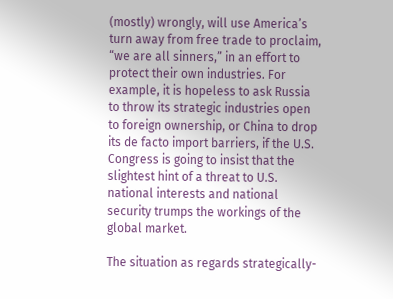(mostly) wrongly, will use America’s turn away from free trade to proclaim, “we are all sinners,” in an effort to protect their own industries. For example, it is hopeless to ask Russia to throw its strategic industries open to foreign ownership, or China to drop its de facto import barriers, if the U.S. Congress is going to insist that the slightest hint of a threat to U.S. national interests and national security trumps the workings of the global market.

The situation as regards strategically-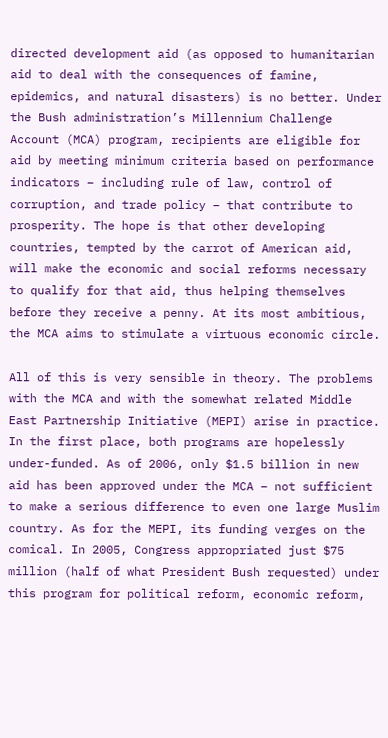directed development aid (as opposed to humanitarian aid to deal with the consequences of famine, epidemics, and natural disasters) is no better. Under the Bush administration’s Millennium Challenge Account (MCA) program, recipients are eligible for aid by meeting minimum criteria based on performance indicators – including rule of law, control of corruption, and trade policy – that contribute to prosperity. The hope is that other developing countries, tempted by the carrot of American aid, will make the economic and social reforms necessary to qualify for that aid, thus helping themselves before they receive a penny. At its most ambitious, the MCA aims to stimulate a virtuous economic circle.

All of this is very sensible in theory. The problems with the MCA and with the somewhat related Middle East Partnership Initiative (MEPI) arise in practice. In the first place, both programs are hopelessly under-funded. As of 2006, only $1.5 billion in new aid has been approved under the MCA – not sufficient to make a serious difference to even one large Muslim country. As for the MEPI, its funding verges on the comical. In 2005, Congress appropriated just $75 million (half of what President Bush requested) under this program for political reform, economic reform,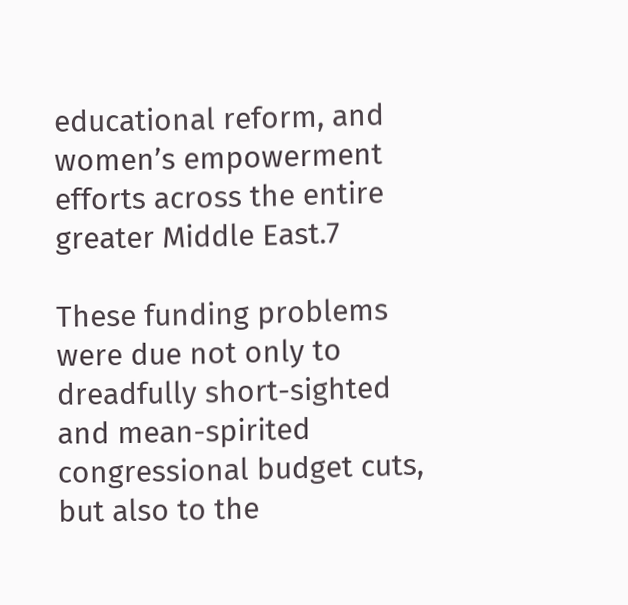educational reform, and women’s empowerment efforts across the entire greater Middle East.7

These funding problems were due not only to dreadfully short-sighted and mean-spirited congressional budget cuts, but also to the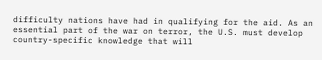difficulty nations have had in qualifying for the aid. As an essential part of the war on terror, the U.S. must develop country-specific knowledge that will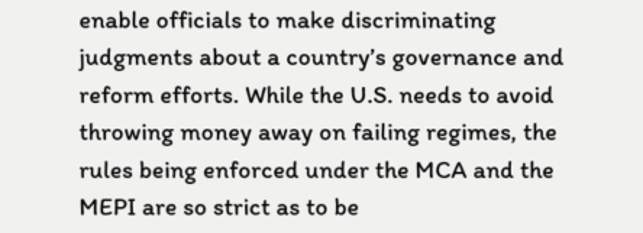enable officials to make discriminating judgments about a country’s governance and reform efforts. While the U.S. needs to avoid throwing money away on failing regimes, the rules being enforced under the MCA and the MEPI are so strict as to be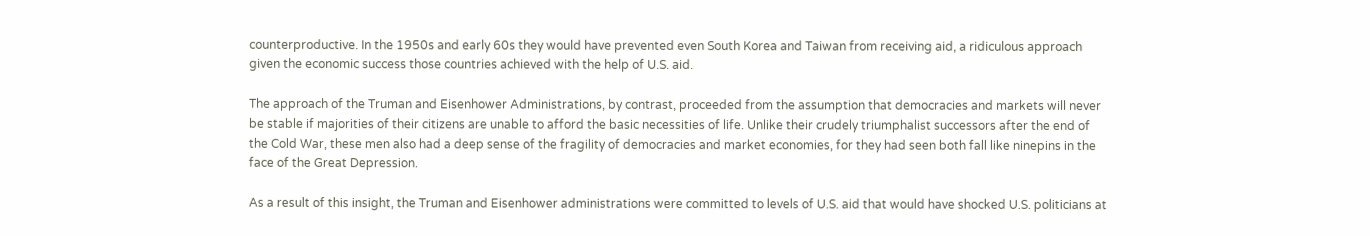counterproductive. In the 1950s and early 60s they would have prevented even South Korea and Taiwan from receiving aid, a ridiculous approach given the economic success those countries achieved with the help of U.S. aid.

The approach of the Truman and Eisenhower Administrations, by contrast, proceeded from the assumption that democracies and markets will never be stable if majorities of their citizens are unable to afford the basic necessities of life. Unlike their crudely triumphalist successors after the end of the Cold War, these men also had a deep sense of the fragility of democracies and market economies, for they had seen both fall like ninepins in the face of the Great Depression.

As a result of this insight, the Truman and Eisenhower administrations were committed to levels of U.S. aid that would have shocked U.S. politicians at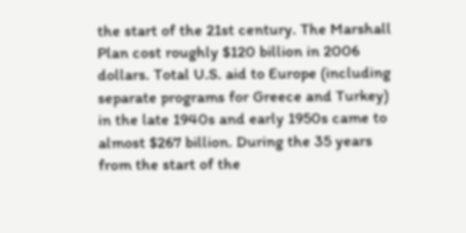the start of the 21st century. The Marshall Plan cost roughly $120 billion in 2006 dollars. Total U.S. aid to Europe (including separate programs for Greece and Turkey) in the late 1940s and early 1950s came to almost $267 billion. During the 35 years from the start of the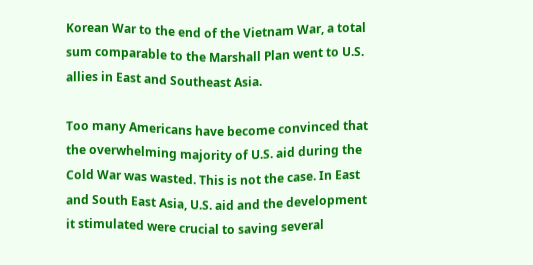Korean War to the end of the Vietnam War, a total sum comparable to the Marshall Plan went to U.S. allies in East and Southeast Asia.

Too many Americans have become convinced that the overwhelming majority of U.S. aid during the Cold War was wasted. This is not the case. In East and South East Asia, U.S. aid and the development it stimulated were crucial to saving several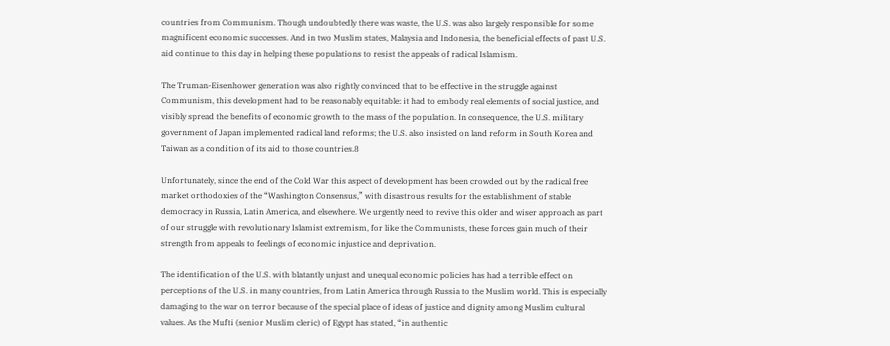countries from Communism. Though undoubtedly there was waste, the U.S. was also largely responsible for some magnificent economic successes. And in two Muslim states, Malaysia and Indonesia, the beneficial effects of past U.S. aid continue to this day in helping these populations to resist the appeals of radical Islamism.

The Truman-Eisenhower generation was also rightly convinced that to be effective in the struggle against Communism, this development had to be reasonably equitable: it had to embody real elements of social justice, and visibly spread the benefits of economic growth to the mass of the population. In consequence, the U.S. military government of Japan implemented radical land reforms; the U.S. also insisted on land reform in South Korea and Taiwan as a condition of its aid to those countries.8

Unfortunately, since the end of the Cold War this aspect of development has been crowded out by the radical free market orthodoxies of the “Washington Consensus,” with disastrous results for the establishment of stable democracy in Russia, Latin America, and elsewhere. We urgently need to revive this older and wiser approach as part of our struggle with revolutionary Islamist extremism, for like the Communists, these forces gain much of their strength from appeals to feelings of economic injustice and deprivation.

The identification of the U.S. with blatantly unjust and unequal economic policies has had a terrible effect on perceptions of the U.S. in many countries, from Latin America through Russia to the Muslim world. This is especially damaging to the war on terror because of the special place of ideas of justice and dignity among Muslim cultural values. As the Mufti (senior Muslim cleric) of Egypt has stated, “in authentic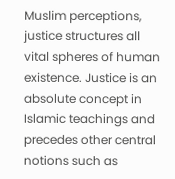Muslim perceptions, justice structures all vital spheres of human existence. Justice is an absolute concept in Islamic teachings and precedes other central notions such as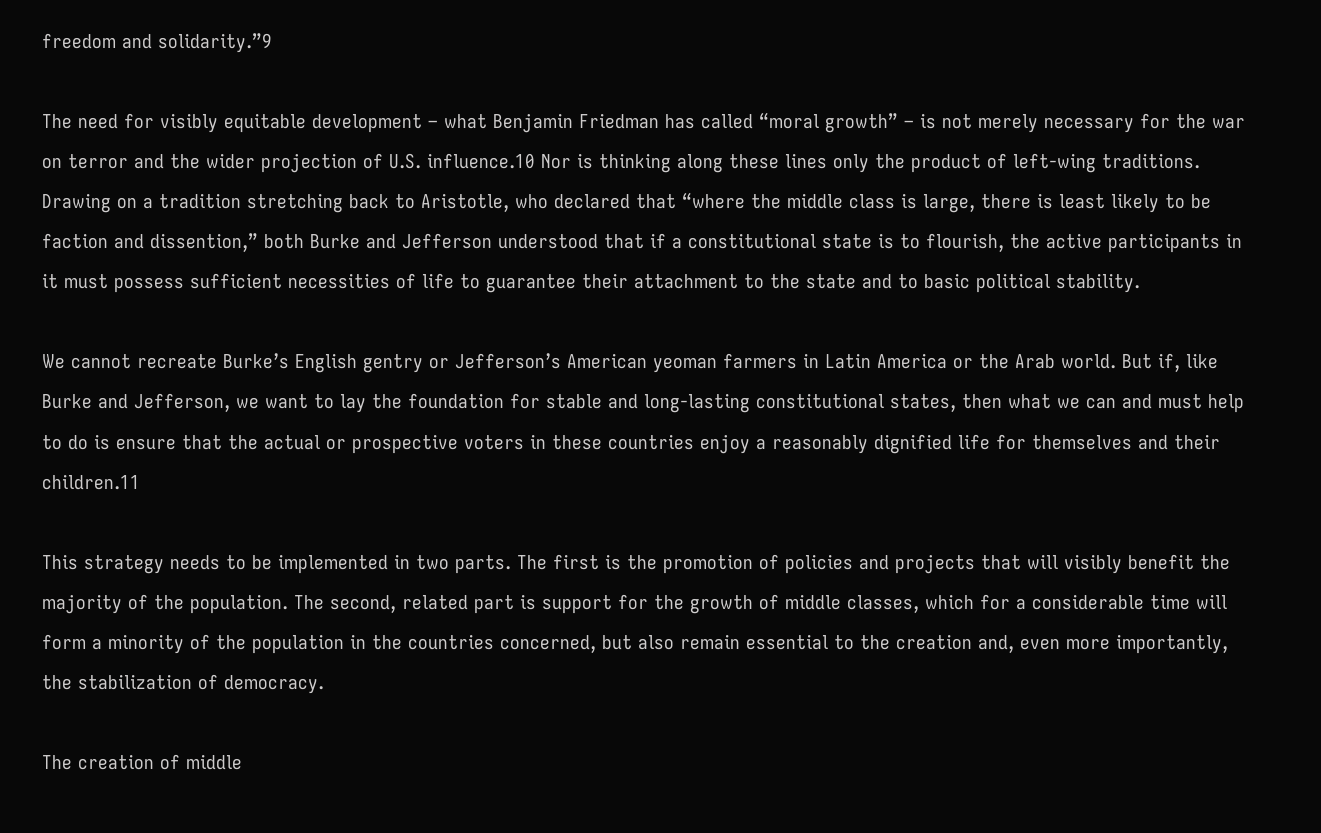freedom and solidarity.”9

The need for visibly equitable development – what Benjamin Friedman has called “moral growth” – is not merely necessary for the war on terror and the wider projection of U.S. influence.10 Nor is thinking along these lines only the product of left-wing traditions. Drawing on a tradition stretching back to Aristotle, who declared that “where the middle class is large, there is least likely to be faction and dissention,” both Burke and Jefferson understood that if a constitutional state is to flourish, the active participants in it must possess sufficient necessities of life to guarantee their attachment to the state and to basic political stability.

We cannot recreate Burke’s English gentry or Jefferson’s American yeoman farmers in Latin America or the Arab world. But if, like Burke and Jefferson, we want to lay the foundation for stable and long-lasting constitutional states, then what we can and must help to do is ensure that the actual or prospective voters in these countries enjoy a reasonably dignified life for themselves and their children.11

This strategy needs to be implemented in two parts. The first is the promotion of policies and projects that will visibly benefit the majority of the population. The second, related part is support for the growth of middle classes, which for a considerable time will form a minority of the population in the countries concerned, but also remain essential to the creation and, even more importantly, the stabilization of democracy.

The creation of middle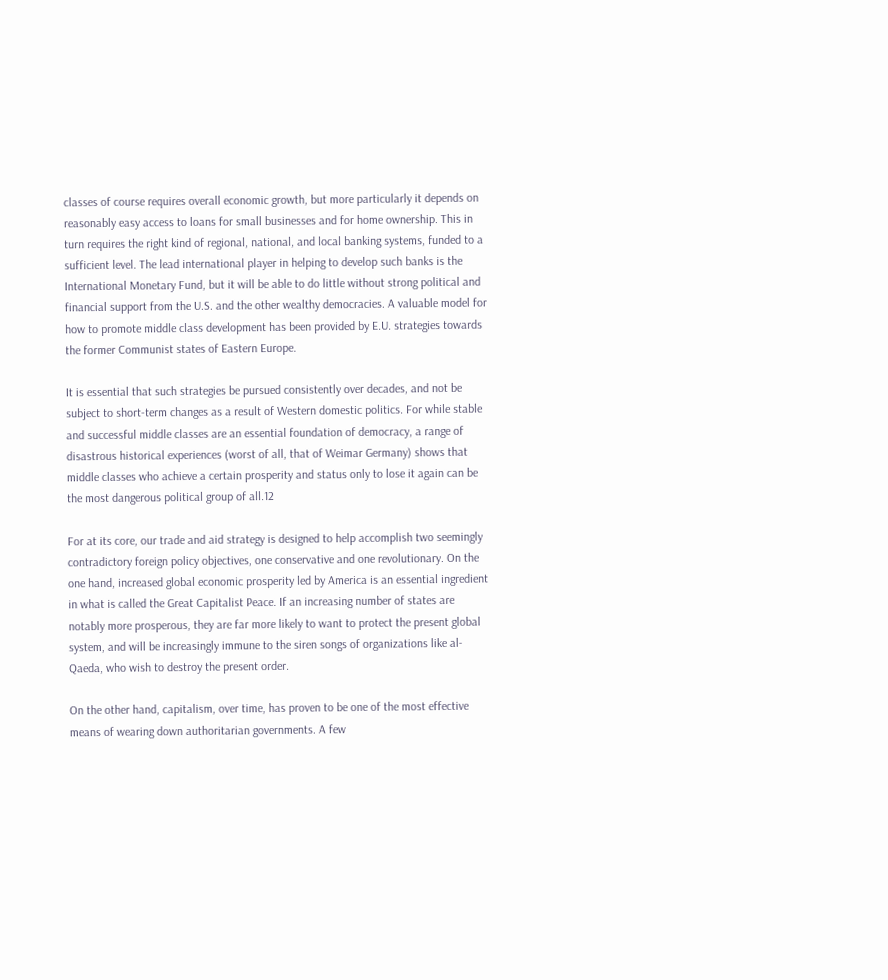classes of course requires overall economic growth, but more particularly it depends on reasonably easy access to loans for small businesses and for home ownership. This in turn requires the right kind of regional, national, and local banking systems, funded to a sufficient level. The lead international player in helping to develop such banks is the International Monetary Fund, but it will be able to do little without strong political and financial support from the U.S. and the other wealthy democracies. A valuable model for how to promote middle class development has been provided by E.U. strategies towards the former Communist states of Eastern Europe.

It is essential that such strategies be pursued consistently over decades, and not be subject to short-term changes as a result of Western domestic politics. For while stable and successful middle classes are an essential foundation of democracy, a range of disastrous historical experiences (worst of all, that of Weimar Germany) shows that middle classes who achieve a certain prosperity and status only to lose it again can be the most dangerous political group of all.12

For at its core, our trade and aid strategy is designed to help accomplish two seemingly contradictory foreign policy objectives, one conservative and one revolutionary. On the one hand, increased global economic prosperity led by America is an essential ingredient in what is called the Great Capitalist Peace. If an increasing number of states are notably more prosperous, they are far more likely to want to protect the present global system, and will be increasingly immune to the siren songs of organizations like al-Qaeda, who wish to destroy the present order.

On the other hand, capitalism, over time, has proven to be one of the most effective means of wearing down authoritarian governments. A few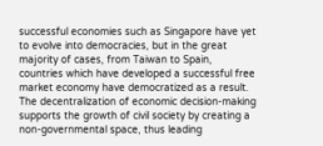successful economies such as Singapore have yet to evolve into democracies, but in the great majority of cases, from Taiwan to Spain, countries which have developed a successful free market economy have democratized as a result. The decentralization of economic decision-making supports the growth of civil society by creating a non-governmental space, thus leading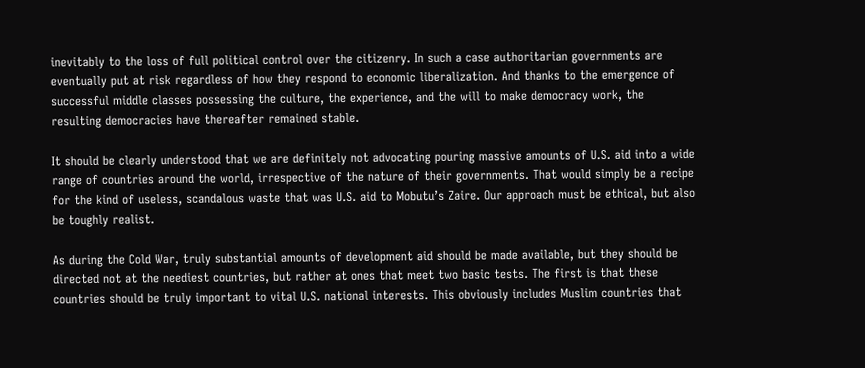inevitably to the loss of full political control over the citizenry. In such a case authoritarian governments are eventually put at risk regardless of how they respond to economic liberalization. And thanks to the emergence of successful middle classes possessing the culture, the experience, and the will to make democracy work, the resulting democracies have thereafter remained stable.

It should be clearly understood that we are definitely not advocating pouring massive amounts of U.S. aid into a wide range of countries around the world, irrespective of the nature of their governments. That would simply be a recipe for the kind of useless, scandalous waste that was U.S. aid to Mobutu’s Zaire. Our approach must be ethical, but also be toughly realist.

As during the Cold War, truly substantial amounts of development aid should be made available, but they should be directed not at the neediest countries, but rather at ones that meet two basic tests. The first is that these countries should be truly important to vital U.S. national interests. This obviously includes Muslim countries that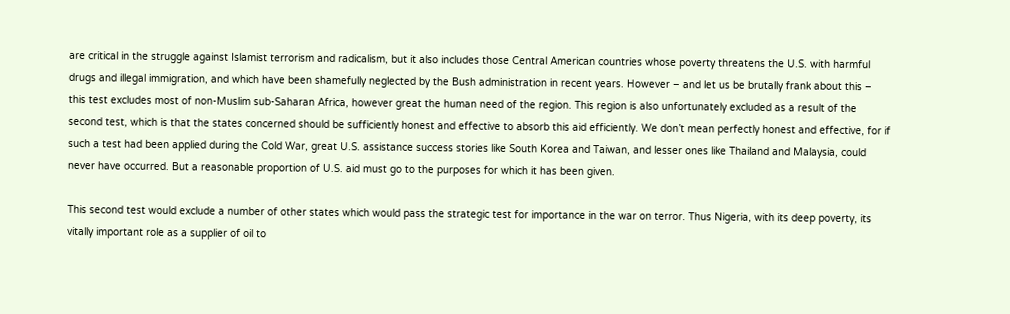are critical in the struggle against Islamist terrorism and radicalism, but it also includes those Central American countries whose poverty threatens the U.S. with harmful drugs and illegal immigration, and which have been shamefully neglected by the Bush administration in recent years. However – and let us be brutally frank about this – this test excludes most of non-Muslim sub-Saharan Africa, however great the human need of the region. This region is also unfortunately excluded as a result of the second test, which is that the states concerned should be sufficiently honest and effective to absorb this aid efficiently. We don’t mean perfectly honest and effective, for if such a test had been applied during the Cold War, great U.S. assistance success stories like South Korea and Taiwan, and lesser ones like Thailand and Malaysia, could never have occurred. But a reasonable proportion of U.S. aid must go to the purposes for which it has been given.

This second test would exclude a number of other states which would pass the strategic test for importance in the war on terror. Thus Nigeria, with its deep poverty, its vitally important role as a supplier of oil to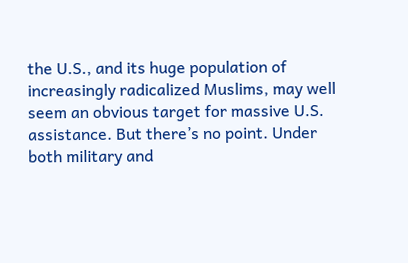the U.S., and its huge population of increasingly radicalized Muslims, may well seem an obvious target for massive U.S. assistance. But there’s no point. Under both military and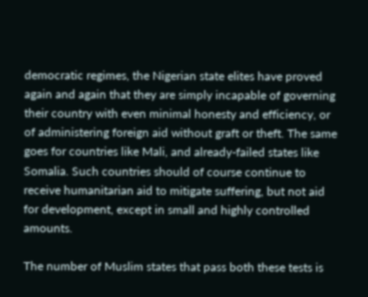democratic regimes, the Nigerian state elites have proved again and again that they are simply incapable of governing their country with even minimal honesty and efficiency, or of administering foreign aid without graft or theft. The same goes for countries like Mali, and already-failed states like Somalia. Such countries should of course continue to receive humanitarian aid to mitigate suffering, but not aid for development, except in small and highly controlled amounts.

The number of Muslim states that pass both these tests is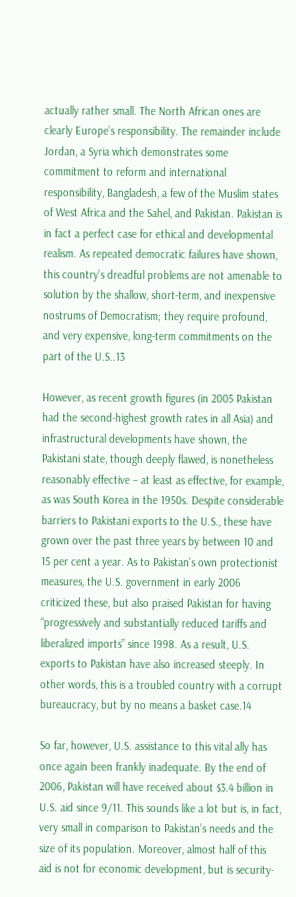actually rather small. The North African ones are clearly Europe’s responsibility. The remainder include Jordan, a Syria which demonstrates some commitment to reform and international responsibility, Bangladesh, a few of the Muslim states of West Africa and the Sahel, and Pakistan. Pakistan is in fact a perfect case for ethical and developmental realism. As repeated democratic failures have shown, this country’s dreadful problems are not amenable to solution by the shallow, short-term, and inexpensive nostrums of Democratism; they require profound, and very expensive, long-term commitments on the part of the U.S..13

However, as recent growth figures (in 2005 Pakistan had the second-highest growth rates in all Asia) and infrastructural developments have shown, the Pakistani state, though deeply flawed, is nonetheless reasonably effective – at least as effective, for example, as was South Korea in the 1950s. Despite considerable barriers to Pakistani exports to the U.S., these have grown over the past three years by between 10 and 15 per cent a year. As to Pakistan’s own protectionist measures, the U.S. government in early 2006 criticized these, but also praised Pakistan for having “progressively and substantially reduced tariffs and liberalized imports” since 1998. As a result, U.S. exports to Pakistan have also increased steeply. In other words, this is a troubled country with a corrupt bureaucracy, but by no means a basket case.14

So far, however, U.S. assistance to this vital ally has once again been frankly inadequate. By the end of 2006, Pakistan will have received about $3.4 billion in U.S. aid since 9/11. This sounds like a lot but is, in fact, very small in comparison to Pakistan’s needs and the size of its population. Moreover, almost half of this aid is not for economic development, but is security-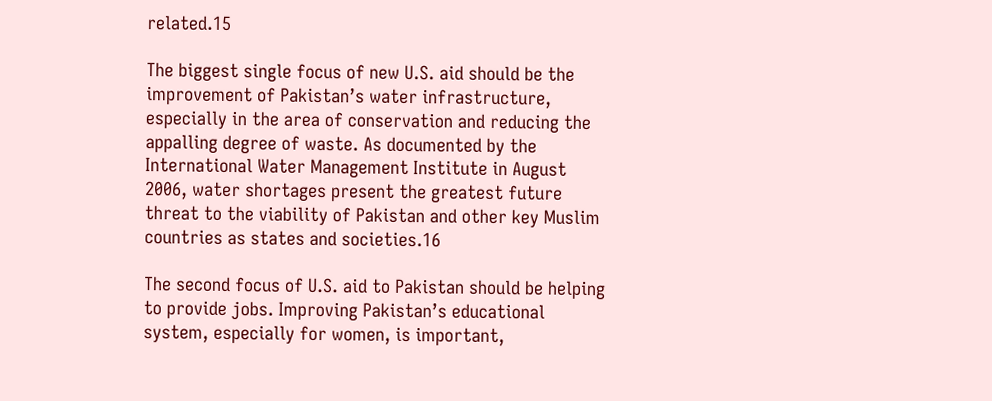related.15

The biggest single focus of new U.S. aid should be the improvement of Pakistan’s water infrastructure, especially in the area of conservation and reducing the appalling degree of waste. As documented by the International Water Management Institute in August 2006, water shortages present the greatest future threat to the viability of Pakistan and other key Muslim countries as states and societies.16

The second focus of U.S. aid to Pakistan should be helping to provide jobs. Improving Pakistan’s educational system, especially for women, is important,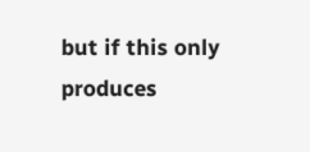but if this only produces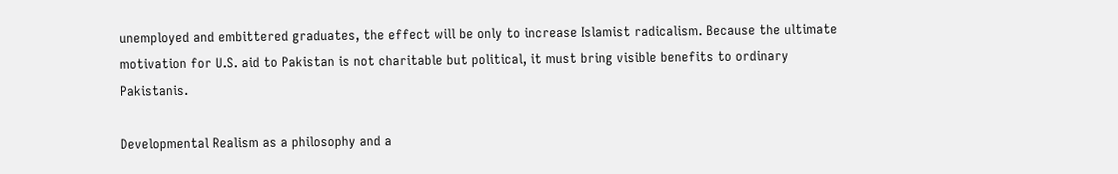unemployed and embittered graduates, the effect will be only to increase Islamist radicalism. Because the ultimate motivation for U.S. aid to Pakistan is not charitable but political, it must bring visible benefits to ordinary Pakistanis.

Developmental Realism as a philosophy and a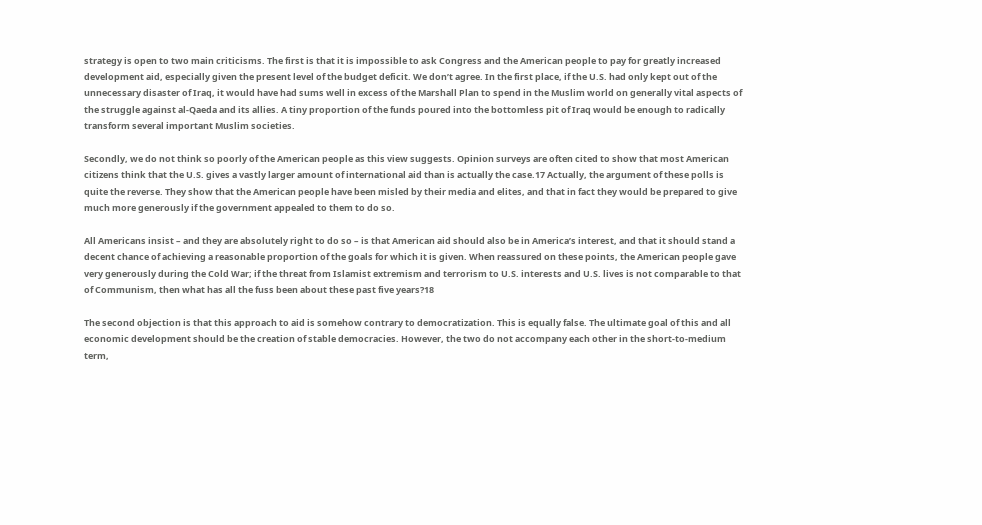strategy is open to two main criticisms. The first is that it is impossible to ask Congress and the American people to pay for greatly increased development aid, especially given the present level of the budget deficit. We don’t agree. In the first place, if the U.S. had only kept out of the unnecessary disaster of Iraq, it would have had sums well in excess of the Marshall Plan to spend in the Muslim world on generally vital aspects of the struggle against al-Qaeda and its allies. A tiny proportion of the funds poured into the bottomless pit of Iraq would be enough to radically transform several important Muslim societies.

Secondly, we do not think so poorly of the American people as this view suggests. Opinion surveys are often cited to show that most American citizens think that the U.S. gives a vastly larger amount of international aid than is actually the case.17 Actually, the argument of these polls is quite the reverse. They show that the American people have been misled by their media and elites, and that in fact they would be prepared to give much more generously if the government appealed to them to do so.

All Americans insist – and they are absolutely right to do so – is that American aid should also be in America’s interest, and that it should stand a decent chance of achieving a reasonable proportion of the goals for which it is given. When reassured on these points, the American people gave very generously during the Cold War; if the threat from Islamist extremism and terrorism to U.S. interests and U.S. lives is not comparable to that of Communism, then what has all the fuss been about these past five years?18

The second objection is that this approach to aid is somehow contrary to democratization. This is equally false. The ultimate goal of this and all economic development should be the creation of stable democracies. However, the two do not accompany each other in the short-to-medium term,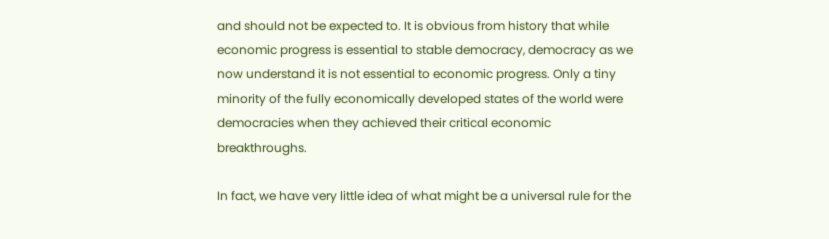and should not be expected to. It is obvious from history that while economic progress is essential to stable democracy, democracy as we now understand it is not essential to economic progress. Only a tiny minority of the fully economically developed states of the world were democracies when they achieved their critical economic breakthroughs.

In fact, we have very little idea of what might be a universal rule for the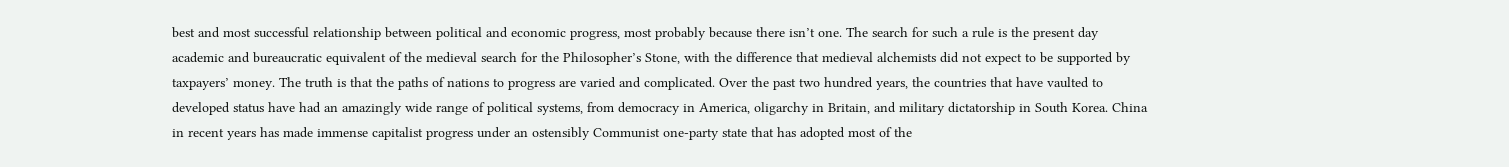best and most successful relationship between political and economic progress, most probably because there isn’t one. The search for such a rule is the present day academic and bureaucratic equivalent of the medieval search for the Philosopher’s Stone, with the difference that medieval alchemists did not expect to be supported by taxpayers’ money. The truth is that the paths of nations to progress are varied and complicated. Over the past two hundred years, the countries that have vaulted to developed status have had an amazingly wide range of political systems, from democracy in America, oligarchy in Britain, and military dictatorship in South Korea. China in recent years has made immense capitalist progress under an ostensibly Communist one-party state that has adopted most of the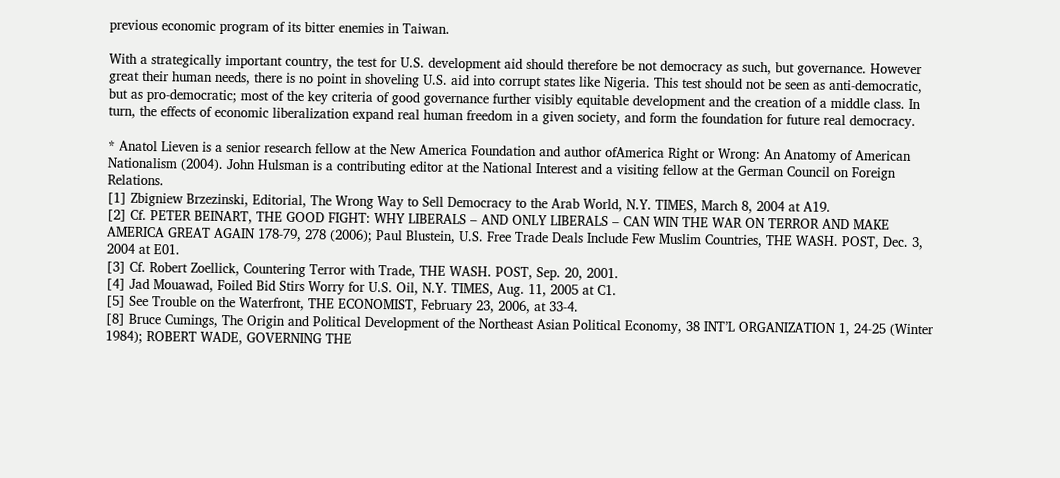previous economic program of its bitter enemies in Taiwan.

With a strategically important country, the test for U.S. development aid should therefore be not democracy as such, but governance. However great their human needs, there is no point in shoveling U.S. aid into corrupt states like Nigeria. This test should not be seen as anti-democratic, but as pro-democratic; most of the key criteria of good governance further visibly equitable development and the creation of a middle class. In turn, the effects of economic liberalization expand real human freedom in a given society, and form the foundation for future real democracy.

* Anatol Lieven is a senior research fellow at the New America Foundation and author ofAmerica Right or Wrong: An Anatomy of American Nationalism (2004). John Hulsman is a contributing editor at the National Interest and a visiting fellow at the German Council on Foreign Relations.
[1] Zbigniew Brzezinski, Editorial, The Wrong Way to Sell Democracy to the Arab World, N.Y. TIMES, March 8, 2004 at A19.
[2] Cf. PETER BEINART, THE GOOD FIGHT: WHY LIBERALS – AND ONLY LIBERALS – CAN WIN THE WAR ON TERROR AND MAKE AMERICA GREAT AGAIN 178-79, 278 (2006); Paul Blustein, U.S. Free Trade Deals Include Few Muslim Countries, THE WASH. POST, Dec. 3, 2004 at E01.
[3] Cf. Robert Zoellick, Countering Terror with Trade, THE WASH. POST, Sep. 20, 2001.
[4] Jad Mouawad, Foiled Bid Stirs Worry for U.S. Oil, N.Y. TIMES, Aug. 11, 2005 at C1.
[5] See Trouble on the Waterfront, THE ECONOMIST, February 23, 2006, at 33-4.
[8] Bruce Cumings, The Origin and Political Development of the Northeast Asian Political Economy, 38 INT’L ORGANIZATION 1, 24-25 (Winter 1984); ROBERT WADE, GOVERNING THE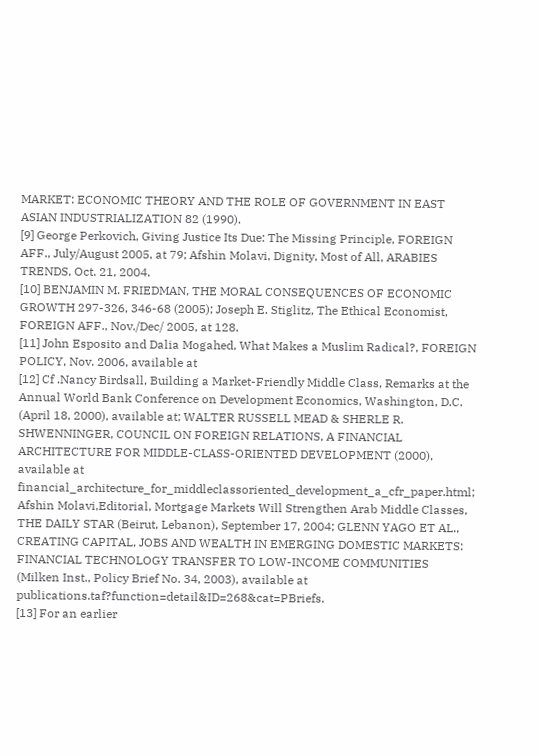MARKET: ECONOMIC THEORY AND THE ROLE OF GOVERNMENT IN EAST ASIAN INDUSTRIALIZATION 82 (1990).
[9] George Perkovich, Giving Justice Its Due: The Missing Principle, FOREIGN AFF., July/August 2005, at 79; Afshin Molavi, Dignity, Most of All, ARABIES TRENDS, Oct. 21, 2004.
[10] BENJAMIN M. FRIEDMAN, THE MORAL CONSEQUENCES OF ECONOMIC GROWTH 297-326, 346-68 (2005); Joseph E. Stiglitz, The Ethical Economist, FOREIGN AFF., Nov./Dec/ 2005, at 128.
[11] John Esposito and Dalia Mogahed, What Makes a Muslim Radical?, FOREIGN POLICY, Nov. 2006, available at
[12] Cf .Nancy Birdsall, Building a Market-Friendly Middle Class, Remarks at the Annual World Bank Conference on Development Economics, Washington, D.C. (April 18, 2000), available at; WALTER RUSSELL MEAD & SHERLE R. SHWENNINGER, COUNCIL ON FOREIGN RELATIONS, A FINANCIAL ARCHITECTURE FOR MIDDLE-CLASS-ORIENTED DEVELOPMENT (2000), available at financial_architecture_for_middleclassoriented_development_a_cfr_paper.html; Afshin Molavi,Editorial, Mortgage Markets Will Strengthen Arab Middle Classes, THE DAILY STAR (Beirut, Lebanon), September 17, 2004; GLENN YAGO ET AL., CREATING CAPITAL, JOBS AND WEALTH IN EMERGING DOMESTIC MARKETS: FINANCIAL TECHNOLOGY TRANSFER TO LOW-INCOME COMMUNITIES (Milken Inst., Policy Brief No. 34, 2003), available at publications.taf?function=detail&ID=268&cat=PBriefs.
[13] For an earlier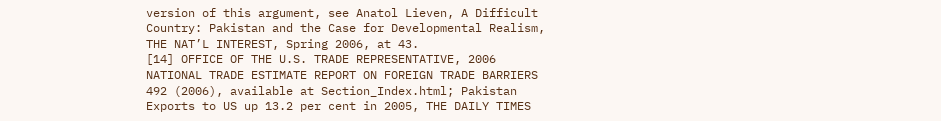version of this argument, see Anatol Lieven, A Difficult Country: Pakistan and the Case for Developmental Realism, THE NAT’L INTEREST, Spring 2006, at 43.
[14] OFFICE OF THE U.S. TRADE REPRESENTATIVE, 2006 NATIONAL TRADE ESTIMATE REPORT ON FOREIGN TRADE BARRIERS 492 (2006), available at Section_Index.html; Pakistan Exports to US up 13.2 per cent in 2005, THE DAILY TIMES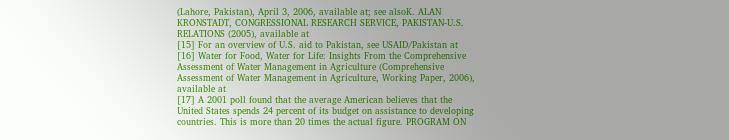(Lahore, Pakistan), April 3, 2006, available at; see alsoK. ALAN KRONSTADT, CONGRESSIONAL RESEARCH SERVICE, PAKISTAN-U.S. RELATIONS (2005), available at
[15] For an overview of U.S. aid to Pakistan, see USAID/Pakistan at
[16] Water for Food, Water for Life: Insights From the Comprehensive Assessment of Water Management in Agriculture (Comprehensive Assessment of Water Management in Agriculture, Working Paper, 2006), available at
[17] A 2001 poll found that the average American believes that the United States spends 24 percent of its budget on assistance to developing countries. This is more than 20 times the actual figure. PROGRAM ON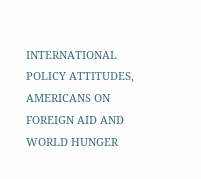INTERNATIONAL POLICY ATTITUDES, AMERICANS ON FOREIGN AID AND WORLD HUNGER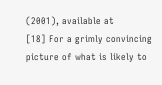(2001), available at
[18] For a grimly convincing picture of what is likely to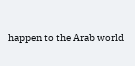happen to the Arab world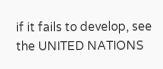if it fails to develop, see the UNITED NATIONS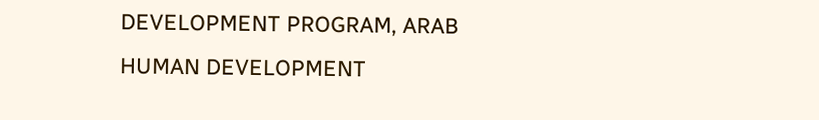DEVELOPMENT PROGRAM, ARAB HUMAN DEVELOPMENT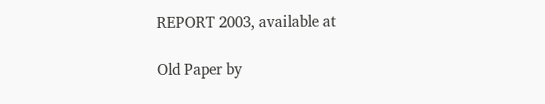REPORT 2003, available at

Old Paper by